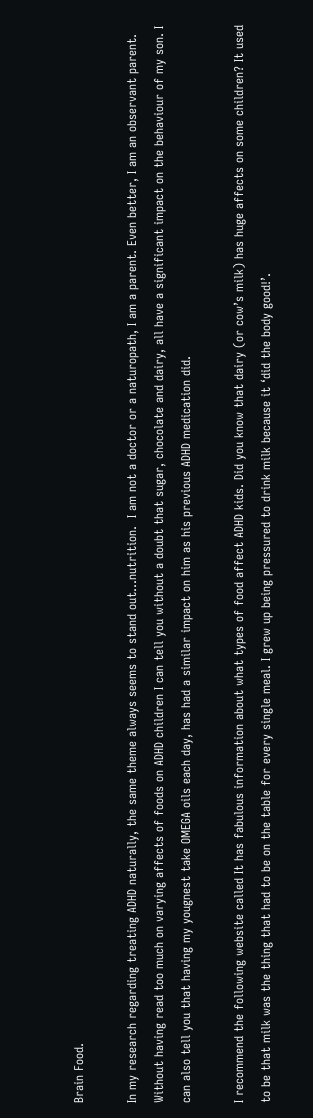Brain Food.

In my research regarding treating ADHD naturally, the same theme always seems to stand out…nutrition.  I am not a doctor or a naturopath, I am a parent. Even better, I am an observant parent. Without having read too much on varying affects of foods on ADHD children I can tell you without a doubt that sugar, chocolate and dairy, all have a significant impact on the behaviour of my son. I can also tell you that having my yougnest take OMEGA oils each day, has had a similar impact on him as his previous ADHD medication did.

I recommend the following website called It has fabulous information about what types of food affect ADHD kids. Did you know that dairy (or cow’s milk) has huge affects on some children? It used to be that milk was the thing that had to be on the table for every single meal. I grew up being pressured to drink milk because it ‘did the body good!’.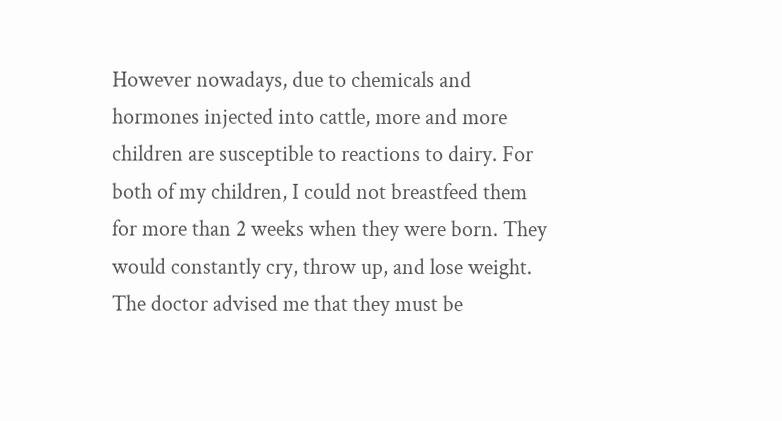However nowadays, due to chemicals and hormones injected into cattle, more and more children are susceptible to reactions to dairy. For both of my children, I could not breastfeed them for more than 2 weeks when they were born. They would constantly cry, throw up, and lose weight. The doctor advised me that they must be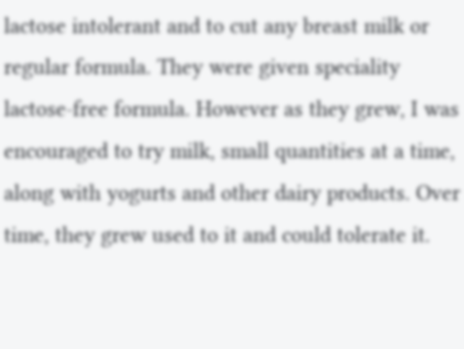lactose intolerant and to cut any breast milk or regular formula. They were given speciality lactose-free formula. However as they grew, I was encouraged to try milk, small quantities at a time, along with yogurts and other dairy products. Over time, they grew used to it and could tolerate it.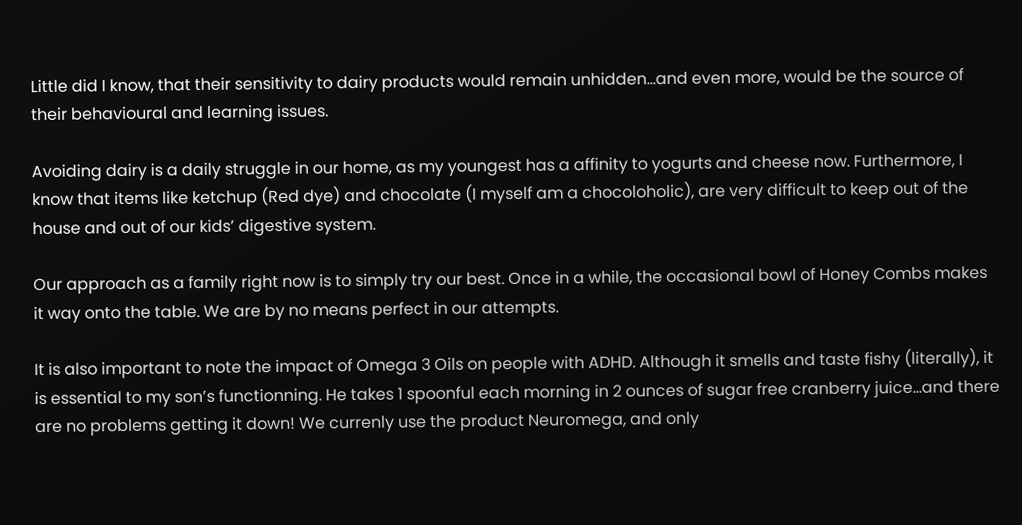Little did I know, that their sensitivity to dairy products would remain unhidden…and even more, would be the source of their behavioural and learning issues.

Avoiding dairy is a daily struggle in our home, as my youngest has a affinity to yogurts and cheese now. Furthermore, I know that items like ketchup (Red dye) and chocolate (I myself am a chocoloholic), are very difficult to keep out of the house and out of our kids’ digestive system.

Our approach as a family right now is to simply try our best. Once in a while, the occasional bowl of Honey Combs makes it way onto the table. We are by no means perfect in our attempts.

It is also important to note the impact of Omega 3 Oils on people with ADHD. Although it smells and taste fishy (literally), it is essential to my son’s functionning. He takes 1 spoonful each morning in 2 ounces of sugar free cranberry juice…and there are no problems getting it down! We currenly use the product Neuromega, and only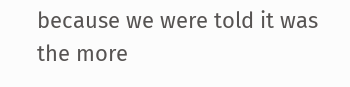because we were told it was the more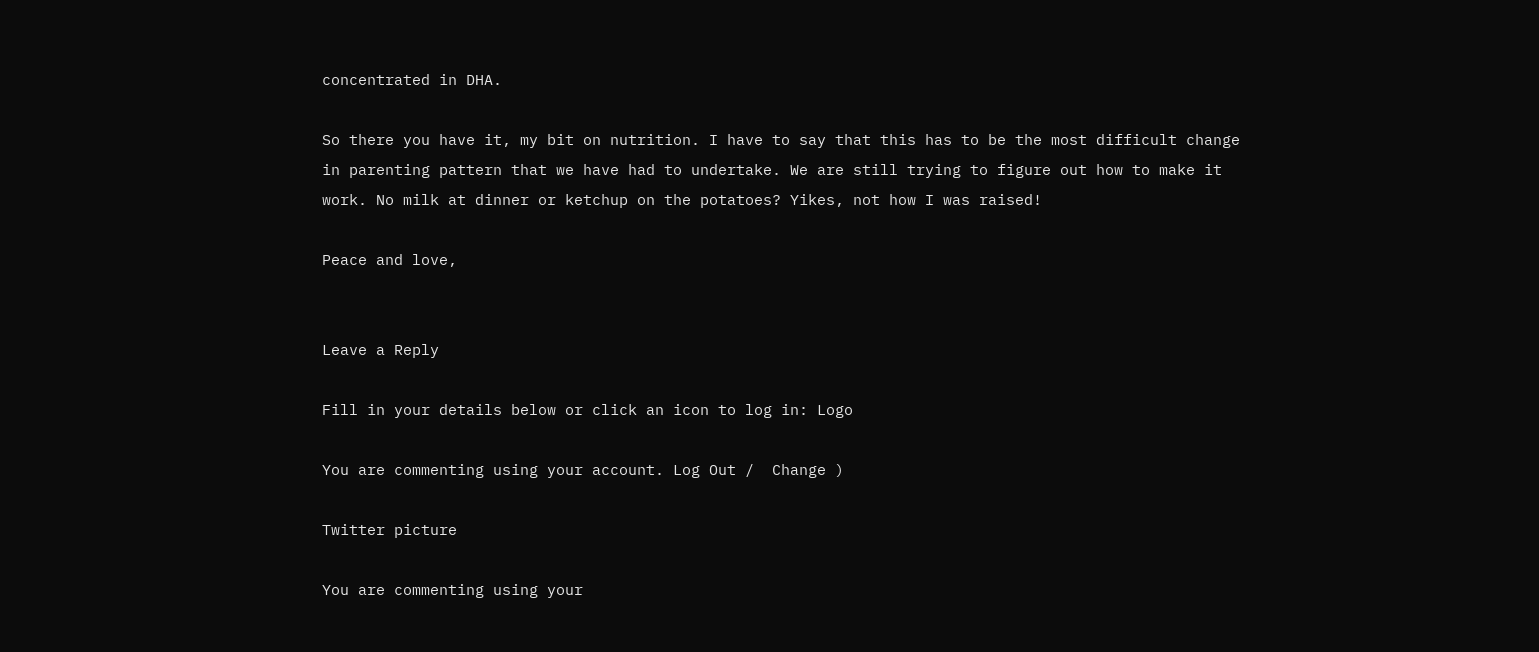concentrated in DHA.

So there you have it, my bit on nutrition. I have to say that this has to be the most difficult change in parenting pattern that we have had to undertake. We are still trying to figure out how to make it work. No milk at dinner or ketchup on the potatoes? Yikes, not how I was raised!

Peace and love,


Leave a Reply

Fill in your details below or click an icon to log in: Logo

You are commenting using your account. Log Out /  Change )

Twitter picture

You are commenting using your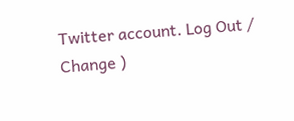Twitter account. Log Out /  Change )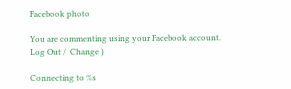Facebook photo

You are commenting using your Facebook account. Log Out /  Change )

Connecting to %s